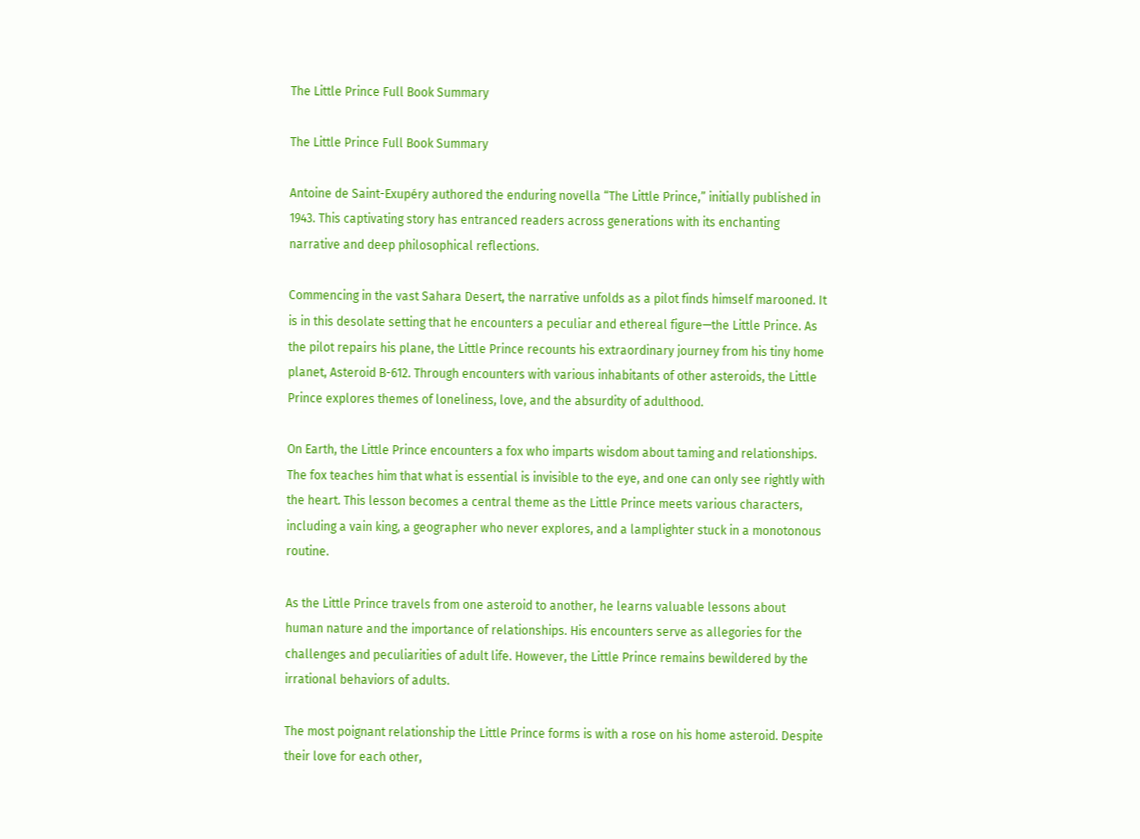The Little Prince Full Book Summary

The Little Prince Full Book Summary

Antoine de Saint-Exupéry authored the enduring novella “The Little Prince,” initially published in 1943. This captivating story has entranced readers across generations with its enchanting narrative and deep philosophical reflections.

Commencing in the vast Sahara Desert, the narrative unfolds as a pilot finds himself marooned. It is in this desolate setting that he encounters a peculiar and ethereal figure—the Little Prince. As the pilot repairs his plane, the Little Prince recounts his extraordinary journey from his tiny home planet, Asteroid B-612. Through encounters with various inhabitants of other asteroids, the Little Prince explores themes of loneliness, love, and the absurdity of adulthood.

On Earth, the Little Prince encounters a fox who imparts wisdom about taming and relationships. The fox teaches him that what is essential is invisible to the eye, and one can only see rightly with the heart. This lesson becomes a central theme as the Little Prince meets various characters, including a vain king, a geographer who never explores, and a lamplighter stuck in a monotonous routine.

As the Little Prince travels from one asteroid to another, he learns valuable lessons about human nature and the importance of relationships. His encounters serve as allegories for the challenges and peculiarities of adult life. However, the Little Prince remains bewildered by the irrational behaviors of adults.

The most poignant relationship the Little Prince forms is with a rose on his home asteroid. Despite their love for each other,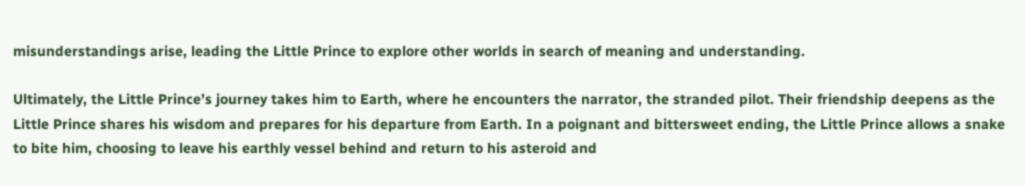misunderstandings arise, leading the Little Prince to explore other worlds in search of meaning and understanding.

Ultimately, the Little Prince’s journey takes him to Earth, where he encounters the narrator, the stranded pilot. Their friendship deepens as the Little Prince shares his wisdom and prepares for his departure from Earth. In a poignant and bittersweet ending, the Little Prince allows a snake to bite him, choosing to leave his earthly vessel behind and return to his asteroid and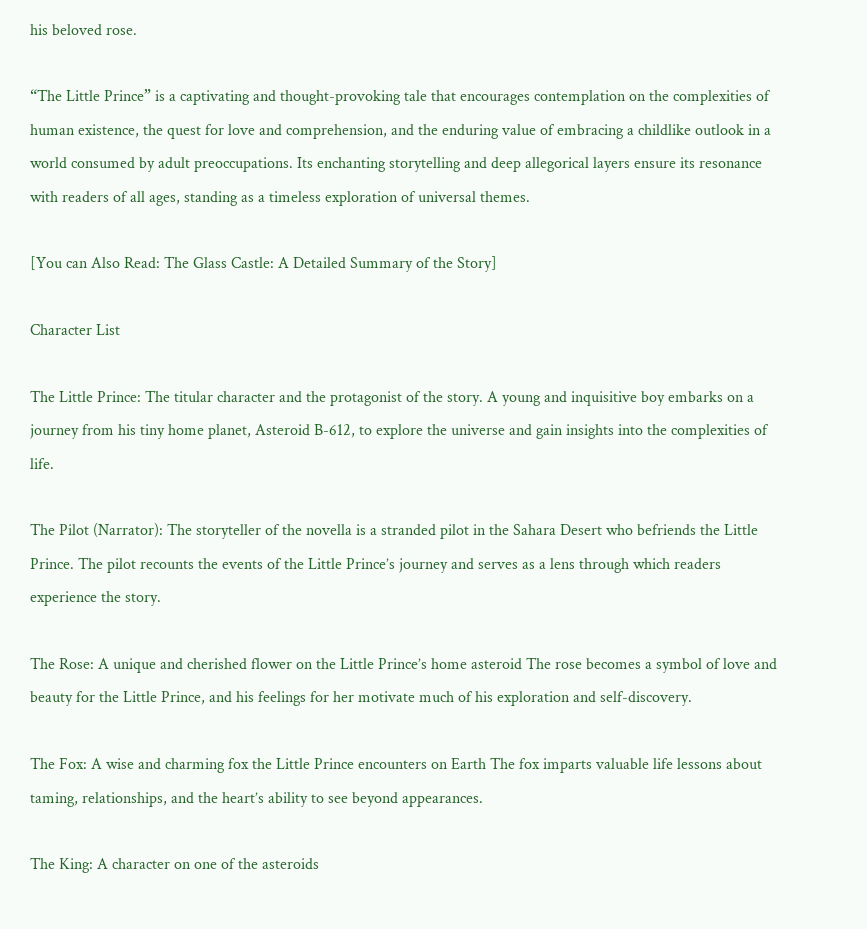his beloved rose.

“The Little Prince” is a captivating and thought-provoking tale that encourages contemplation on the complexities of human existence, the quest for love and comprehension, and the enduring value of embracing a childlike outlook in a world consumed by adult preoccupations. Its enchanting storytelling and deep allegorical layers ensure its resonance with readers of all ages, standing as a timeless exploration of universal themes.

[You can Also Read: The Glass Castle: A Detailed Summary of the Story]

Character List

The Little Prince: The titular character and the protagonist of the story. A young and inquisitive boy embarks on a journey from his tiny home planet, Asteroid B-612, to explore the universe and gain insights into the complexities of life.

The Pilot (Narrator): The storyteller of the novella is a stranded pilot in the Sahara Desert who befriends the Little Prince. The pilot recounts the events of the Little Prince’s journey and serves as a lens through which readers experience the story.

The Rose: A unique and cherished flower on the Little Prince’s home asteroid The rose becomes a symbol of love and beauty for the Little Prince, and his feelings for her motivate much of his exploration and self-discovery.

The Fox: A wise and charming fox the Little Prince encounters on Earth The fox imparts valuable life lessons about taming, relationships, and the heart’s ability to see beyond appearances.

The King: A character on one of the asteroids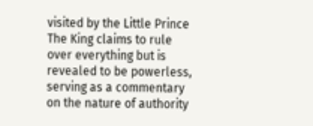visited by the Little Prince The King claims to rule over everything but is revealed to be powerless, serving as a commentary on the nature of authority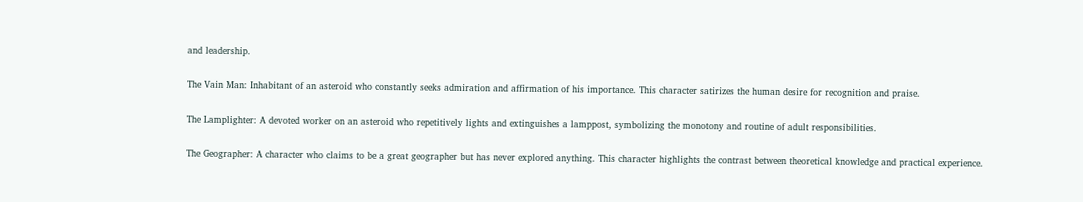and leadership.

The Vain Man: Inhabitant of an asteroid who constantly seeks admiration and affirmation of his importance. This character satirizes the human desire for recognition and praise.

The Lamplighter: A devoted worker on an asteroid who repetitively lights and extinguishes a lamppost, symbolizing the monotony and routine of adult responsibilities.

The Geographer: A character who claims to be a great geographer but has never explored anything. This character highlights the contrast between theoretical knowledge and practical experience.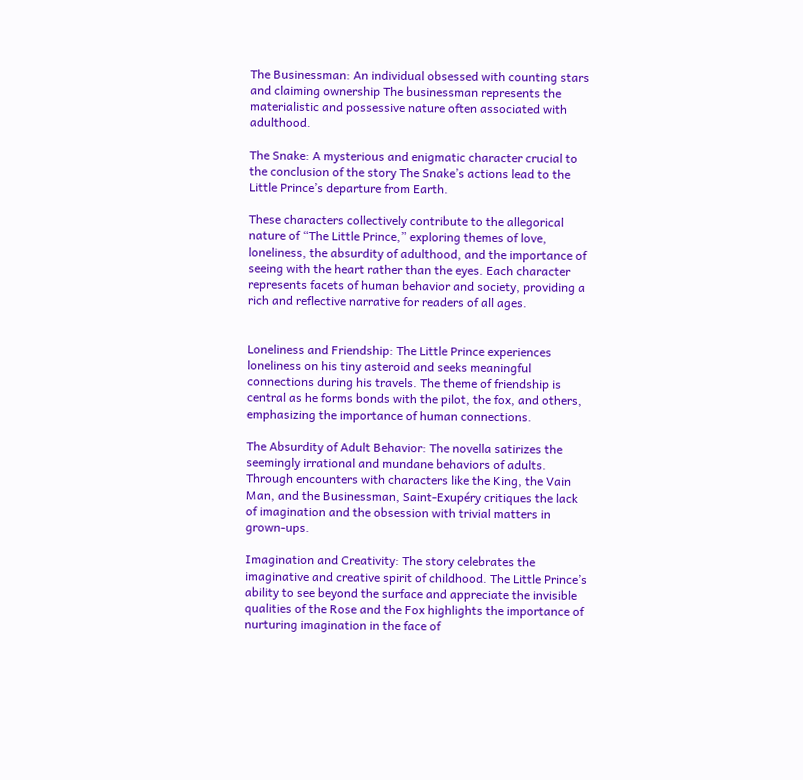The Businessman: An individual obsessed with counting stars and claiming ownership The businessman represents the materialistic and possessive nature often associated with adulthood.

The Snake: A mysterious and enigmatic character crucial to the conclusion of the story The Snake’s actions lead to the Little Prince’s departure from Earth.

These characters collectively contribute to the allegorical nature of “The Little Prince,” exploring themes of love, loneliness, the absurdity of adulthood, and the importance of seeing with the heart rather than the eyes. Each character represents facets of human behavior and society, providing a rich and reflective narrative for readers of all ages.


Loneliness and Friendship: The Little Prince experiences loneliness on his tiny asteroid and seeks meaningful connections during his travels. The theme of friendship is central as he forms bonds with the pilot, the fox, and others, emphasizing the importance of human connections.

The Absurdity of Adult Behavior: The novella satirizes the seemingly irrational and mundane behaviors of adults. Through encounters with characters like the King, the Vain Man, and the Businessman, Saint-Exupéry critiques the lack of imagination and the obsession with trivial matters in grown-ups.

Imagination and Creativity: The story celebrates the imaginative and creative spirit of childhood. The Little Prince’s ability to see beyond the surface and appreciate the invisible qualities of the Rose and the Fox highlights the importance of nurturing imagination in the face of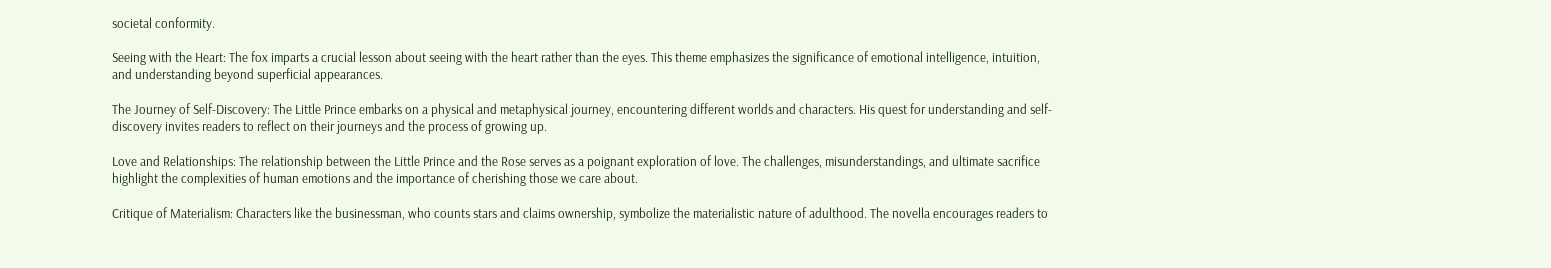societal conformity.

Seeing with the Heart: The fox imparts a crucial lesson about seeing with the heart rather than the eyes. This theme emphasizes the significance of emotional intelligence, intuition, and understanding beyond superficial appearances.

The Journey of Self-Discovery: The Little Prince embarks on a physical and metaphysical journey, encountering different worlds and characters. His quest for understanding and self-discovery invites readers to reflect on their journeys and the process of growing up.

Love and Relationships: The relationship between the Little Prince and the Rose serves as a poignant exploration of love. The challenges, misunderstandings, and ultimate sacrifice highlight the complexities of human emotions and the importance of cherishing those we care about.

Critique of Materialism: Characters like the businessman, who counts stars and claims ownership, symbolize the materialistic nature of adulthood. The novella encourages readers to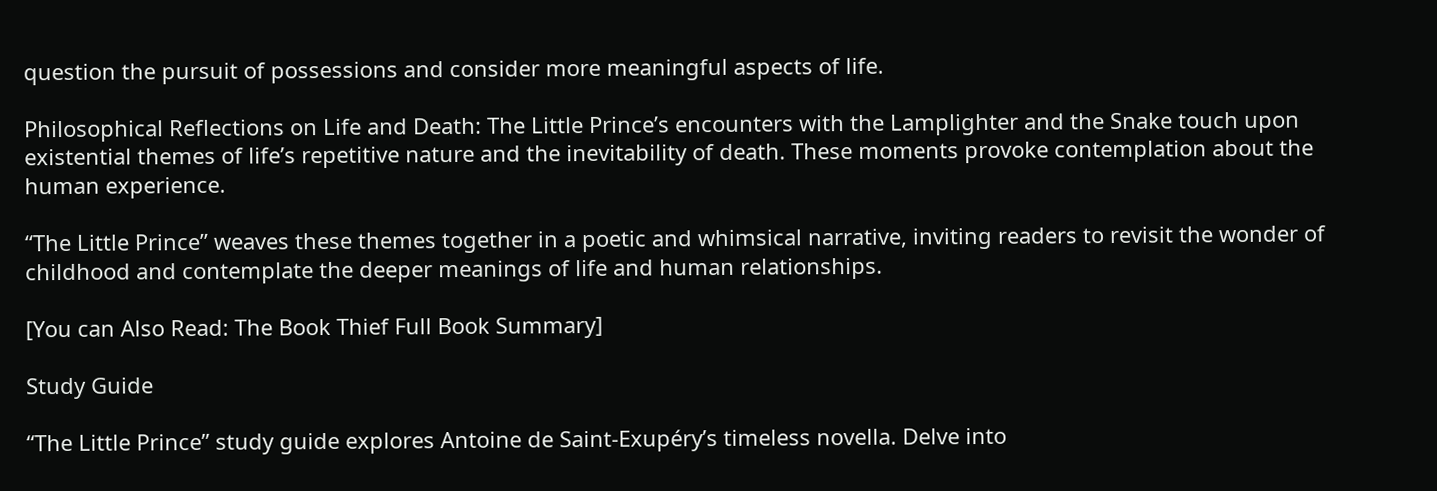question the pursuit of possessions and consider more meaningful aspects of life.

Philosophical Reflections on Life and Death: The Little Prince’s encounters with the Lamplighter and the Snake touch upon existential themes of life’s repetitive nature and the inevitability of death. These moments provoke contemplation about the human experience.

“The Little Prince” weaves these themes together in a poetic and whimsical narrative, inviting readers to revisit the wonder of childhood and contemplate the deeper meanings of life and human relationships.

[You can Also Read: The Book Thief Full Book Summary]

Study Guide

“The Little Prince” study guide explores Antoine de Saint-Exupéry’s timeless novella. Delve into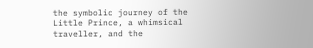the symbolic journey of the Little Prince, a whimsical traveller, and the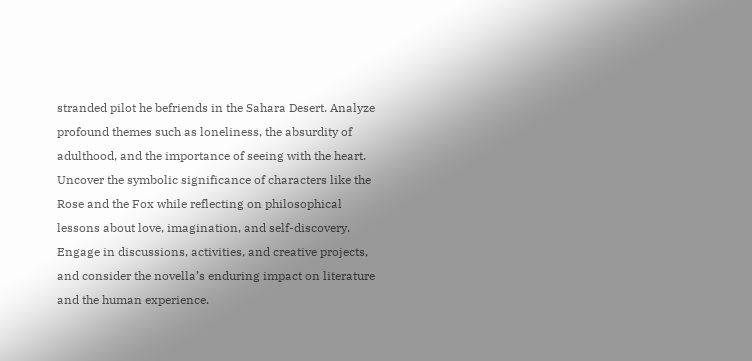stranded pilot he befriends in the Sahara Desert. Analyze profound themes such as loneliness, the absurdity of adulthood, and the importance of seeing with the heart. Uncover the symbolic significance of characters like the Rose and the Fox while reflecting on philosophical lessons about love, imagination, and self-discovery. Engage in discussions, activities, and creative projects, and consider the novella’s enduring impact on literature and the human experience.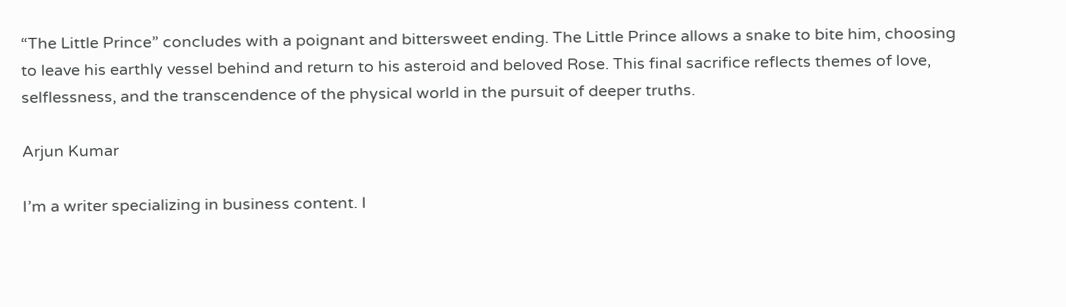“The Little Prince” concludes with a poignant and bittersweet ending. The Little Prince allows a snake to bite him, choosing to leave his earthly vessel behind and return to his asteroid and beloved Rose. This final sacrifice reflects themes of love, selflessness, and the transcendence of the physical world in the pursuit of deeper truths.

Arjun Kumar

I’m a writer specializing in business content. I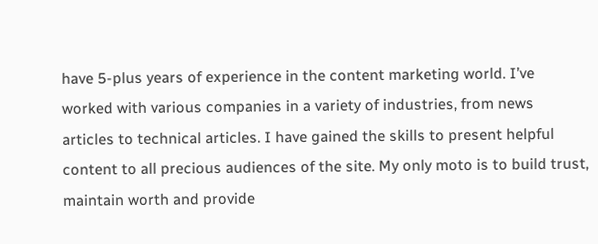have 5-plus years of experience in the content marketing world. I’ve worked with various companies in a variety of industries, from news articles to technical articles. I have gained the skills to present helpful content to all precious audiences of the site. My only moto is to build trust, maintain worth and provide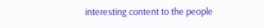interesting content to the people